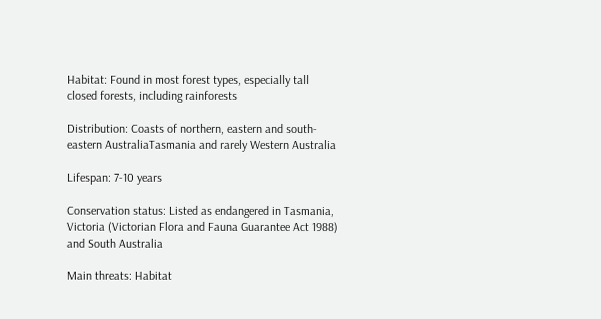Habitat: Found in most forest types, especially tall closed forests, including rainforests

Distribution: Coasts of northern, eastern and south-eastern AustraliaTasmania and rarely Western Australia

Lifespan: 7-10 years

Conservation status: Listed as endangered in Tasmania, Victoria (Victorian Flora and Fauna Guarantee Act 1988) and South Australia

Main threats: Habitat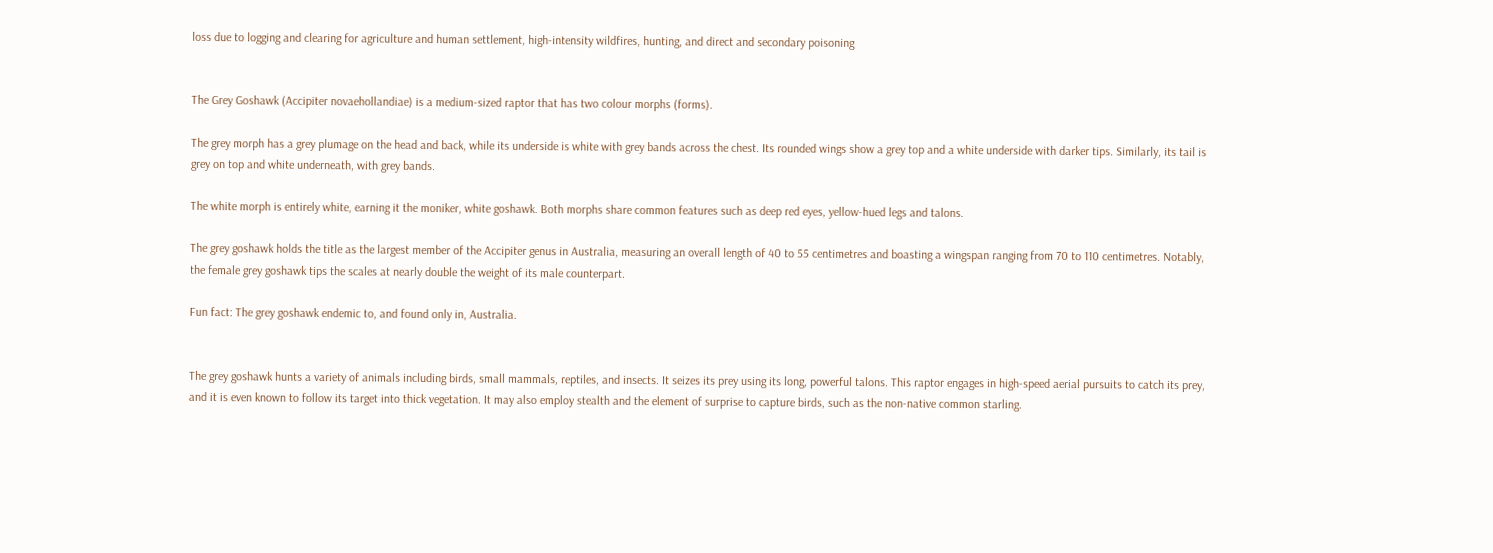loss due to logging and clearing for agriculture and human settlement, high-intensity wildfires, hunting, and direct and secondary poisoning


The Grey Goshawk (Accipiter novaehollandiae) is a medium-sized raptor that has two colour morphs (forms).

The grey morph has a grey plumage on the head and back, while its underside is white with grey bands across the chest. Its rounded wings show a grey top and a white underside with darker tips. Similarly, its tail is grey on top and white underneath, with grey bands.

The white morph is entirely white, earning it the moniker, white goshawk. Both morphs share common features such as deep red eyes, yellow-hued legs and talons.

The grey goshawk holds the title as the largest member of the Accipiter genus in Australia, measuring an overall length of 40 to 55 centimetres and boasting a wingspan ranging from 70 to 110 centimetres. Notably, the female grey goshawk tips the scales at nearly double the weight of its male counterpart.

Fun fact: The grey goshawk endemic to, and found only in, Australia.


The grey goshawk hunts a variety of animals including birds, small mammals, reptiles, and insects. It seizes its prey using its long, powerful talons. This raptor engages in high-speed aerial pursuits to catch its prey, and it is even known to follow its target into thick vegetation. It may also employ stealth and the element of surprise to capture birds, such as the non-native common starling.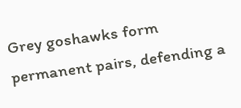Grey goshawks form permanent pairs, defending a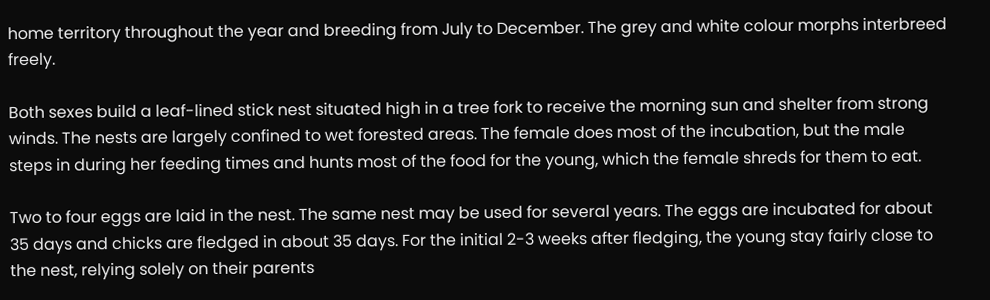home territory throughout the year and breeding from July to December. The grey and white colour morphs interbreed freely.

Both sexes build a leaf-lined stick nest situated high in a tree fork to receive the morning sun and shelter from strong winds. The nests are largely confined to wet forested areas. The female does most of the incubation, but the male steps in during her feeding times and hunts most of the food for the young, which the female shreds for them to eat.

Two to four eggs are laid in the nest. The same nest may be used for several years. The eggs are incubated for about 35 days and chicks are fledged in about 35 days. For the initial 2-3 weeks after fledging, the young stay fairly close to the nest, relying solely on their parents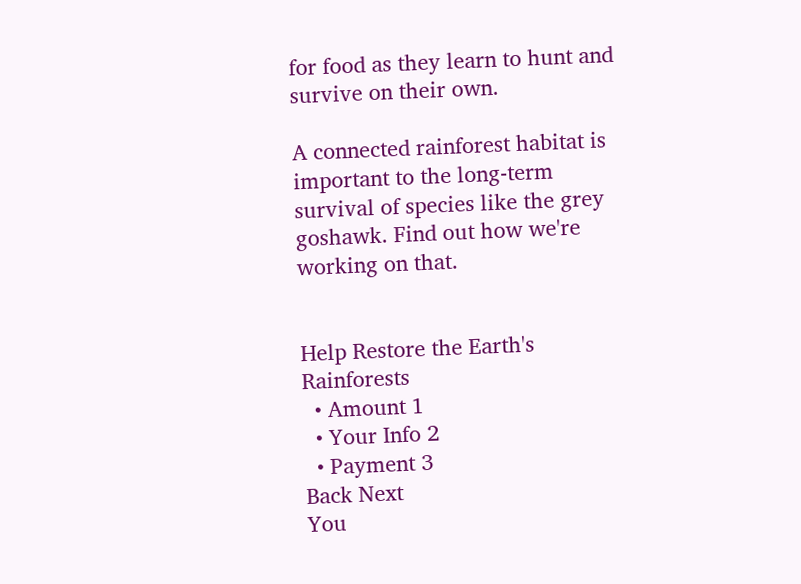for food as they learn to hunt and survive on their own.

A connected rainforest habitat is important to the long-term survival of species like the grey goshawk. Find out how we're working on that.


Help Restore the Earth's Rainforests
  • Amount 1
  • Your Info 2
  • Payment 3
Back Next
You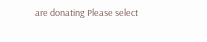are donating Please select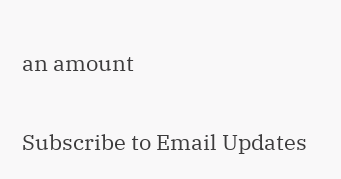an amount

Subscribe to Email Updates